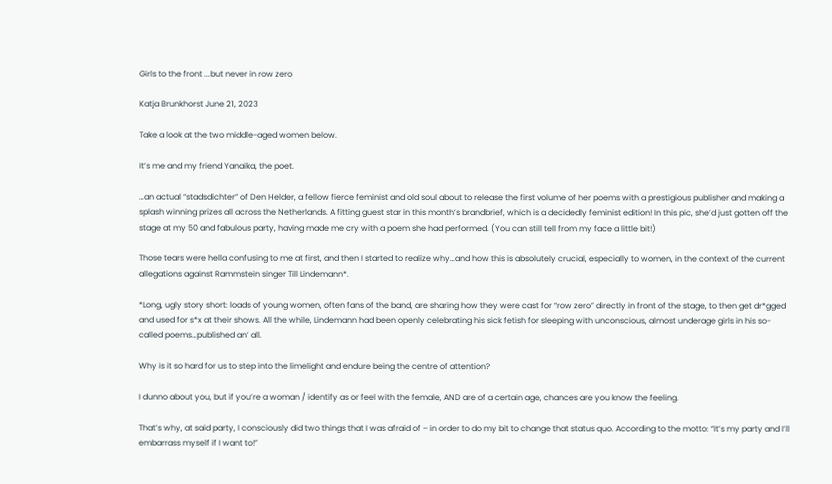Girls to the front ...but never in row zero

Katja Brunkhorst June 21, 2023

Take a look at the two middle-aged women below.

It’s me and my friend Yanaika, the poet.

…an actual “stadsdichter” of Den Helder, a fellow fierce feminist and old soul about to release the first volume of her poems with a prestigious publisher and making a splash winning prizes all across the Netherlands. A fitting guest star in this month’s brandbrief, which is a decidedly feminist edition! In this pic, she’d just gotten off the stage at my 50 and fabulous party, having made me cry with a poem she had performed. (You can still tell from my face a little bit!)

Those tears were hella confusing to me at first, and then I started to realize why…and how this is absolutely crucial, especially to women, in the context of the current allegations against Rammstein singer Till Lindemann*.

*Long, ugly story short: loads of young women, often fans of the band, are sharing how they were cast for “row zero” directly in front of the stage, to then get dr*gged and used for s*x at their shows. All the while, Lindemann had been openly celebrating his sick fetish for sleeping with unconscious, almost underage girls in his so-called poems…published an’ all.

Why is it so hard for us to step into the limelight and endure being the centre of attention?

I dunno about you, but if you’re a woman / identify as or feel with the female, AND are of a certain age, chances are you know the feeling.

That’s why, at said party, I consciously did two things that I was afraid of – in order to do my bit to change that status quo. According to the motto: “It’s my party and I’ll embarrass myself if I want to!”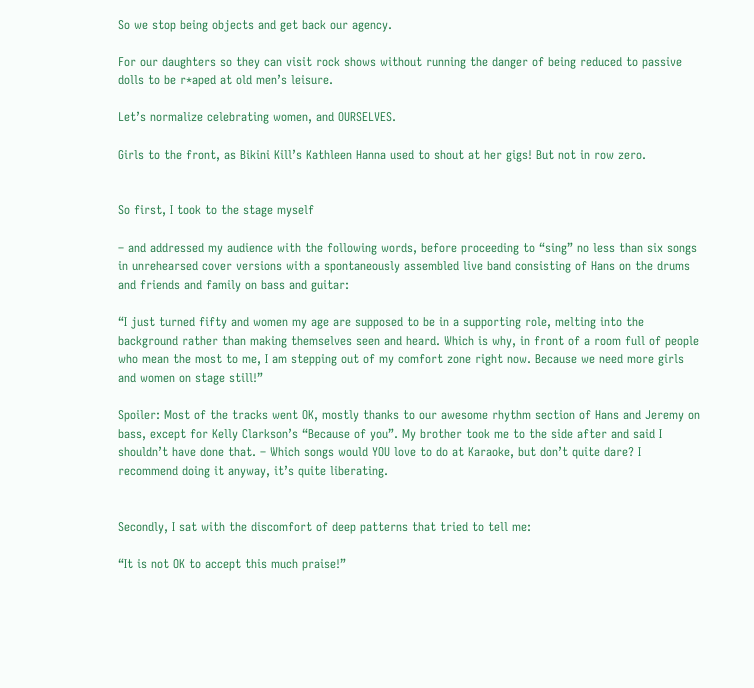So we stop being objects and get back our agency.

For our daughters so they can visit rock shows without running the danger of being reduced to passive dolls to be r*aped at old men’s leisure.

Let’s normalize celebrating women, and OURSELVES.

Girls to the front, as Bikini Kill’s Kathleen Hanna used to shout at her gigs! But not in row zero.


So first, I took to the stage myself

– and addressed my audience with the following words, before proceeding to “sing” no less than six songs in unrehearsed cover versions with a spontaneously assembled live band consisting of Hans on the drums and friends and family on bass and guitar:

“I just turned fifty and women my age are supposed to be in a supporting role, melting into the background rather than making themselves seen and heard. Which is why, in front of a room full of people who mean the most to me, I am stepping out of my comfort zone right now. Because we need more girls and women on stage still!”

Spoiler: Most of the tracks went OK, mostly thanks to our awesome rhythm section of Hans and Jeremy on bass, except for Kelly Clarkson’s “Because of you”. My brother took me to the side after and said I shouldn’t have done that. – Which songs would YOU love to do at Karaoke, but don’t quite dare? I recommend doing it anyway, it’s quite liberating.


Secondly, I sat with the discomfort of deep patterns that tried to tell me:

“It is not OK to accept this much praise!”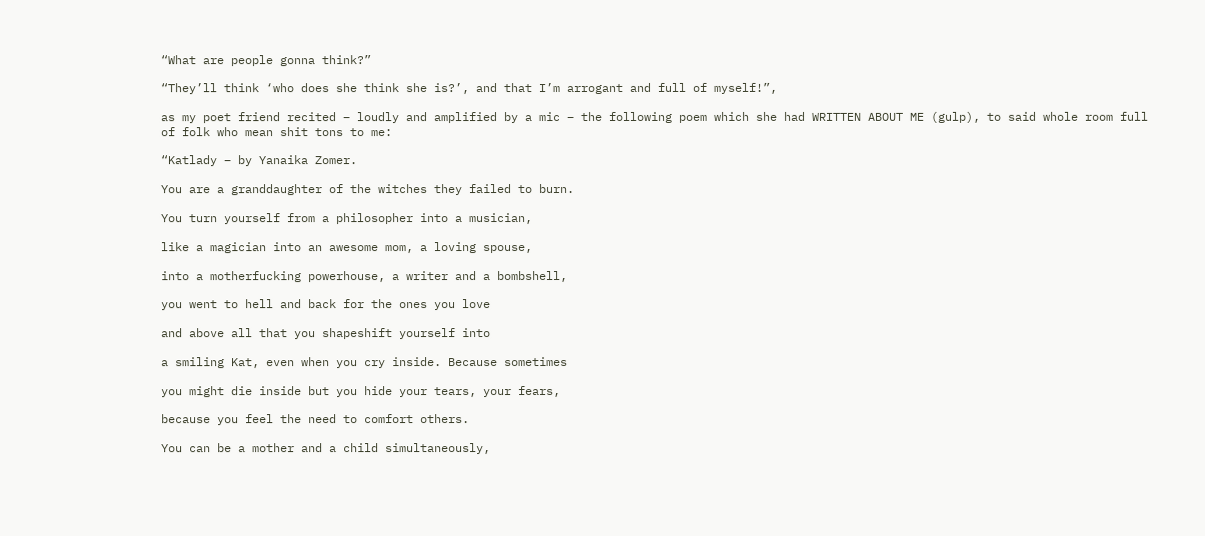“What are people gonna think?”

“They’ll think ‘who does she think she is?’, and that I’m arrogant and full of myself!”,

as my poet friend recited – loudly and amplified by a mic – the following poem which she had WRITTEN ABOUT ME (gulp), to said whole room full of folk who mean shit tons to me:

“Katlady – by Yanaika Zomer.

You are a granddaughter of the witches they failed to burn.

You turn yourself from a philosopher into a musician,

like a magician into an awesome mom, a loving spouse,

into a motherfucking powerhouse, a writer and a bombshell,

you went to hell and back for the ones you love

and above all that you shapeshift yourself into

a smiling Kat, even when you cry inside. Because sometimes

you might die inside but you hide your tears, your fears,

because you feel the need to comfort others.

You can be a mother and a child simultaneously,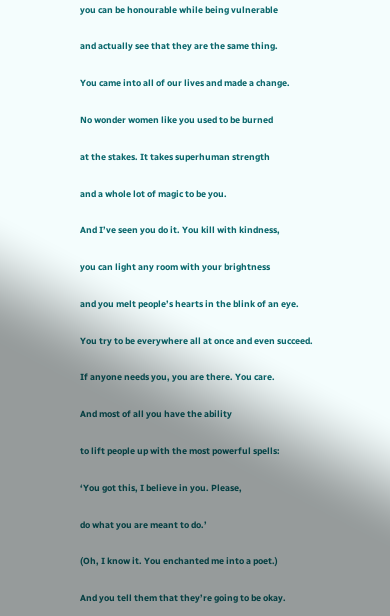you can be honourable while being vulnerable

and actually see that they are the same thing.

You came into all of our lives and made a change.

No wonder women like you used to be burned

at the stakes. It takes superhuman strength

and a whole lot of magic to be you.

And I’ve seen you do it. You kill with kindness,

you can light any room with your brightness

and you melt people’s hearts in the blink of an eye.

You try to be everywhere all at once and even succeed.

If anyone needs you, you are there. You care.

And most of all you have the ability

to lift people up with the most powerful spells:

‘You got this, I believe in you. Please,

do what you are meant to do.’

(Oh, I know it. You enchanted me into a poet.)

And you tell them that they’re going to be okay.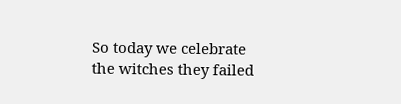So today we celebrate the witches they failed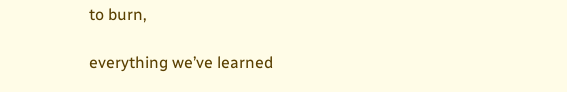to burn,

everything we’ve learned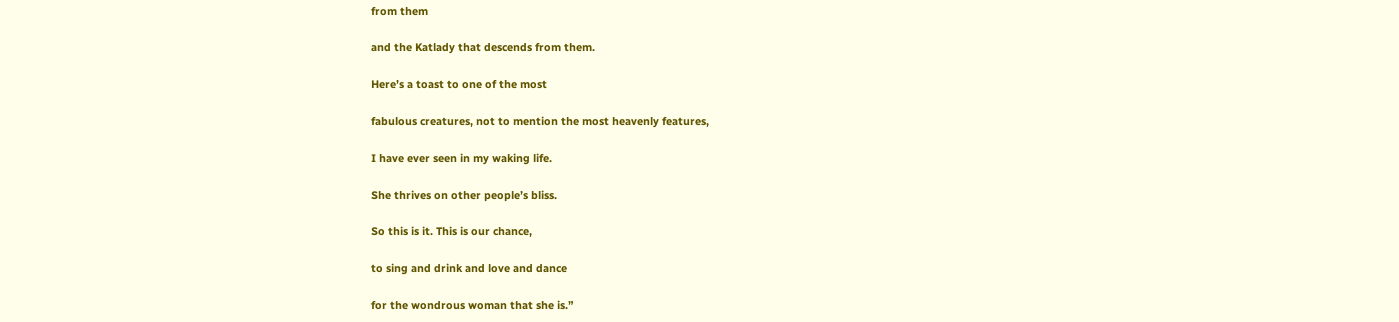from them

and the Katlady that descends from them.

Here’s a toast to one of the most

fabulous creatures, not to mention the most heavenly features,

I have ever seen in my waking life.

She thrives on other people’s bliss.

So this is it. This is our chance,

to sing and drink and love and dance

for the wondrous woman that she is.”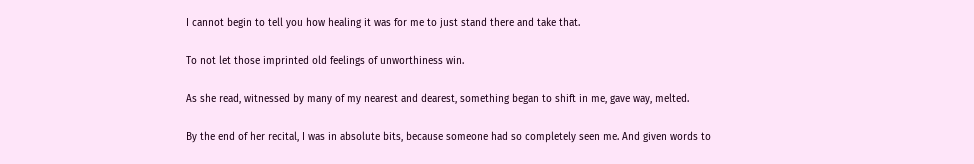I cannot begin to tell you how healing it was for me to just stand there and take that.

To not let those imprinted old feelings of unworthiness win.

As she read, witnessed by many of my nearest and dearest, something began to shift in me, gave way, melted.

By the end of her recital, I was in absolute bits, because someone had so completely seen me. And given words to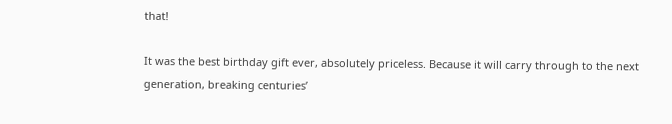that!

It was the best birthday gift ever, absolutely priceless. Because it will carry through to the next generation, breaking centuries’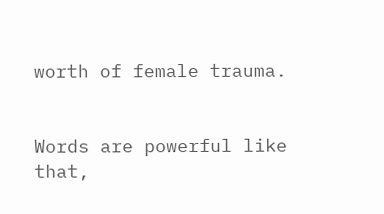worth of female trauma.


Words are powerful like that,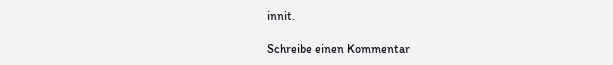innit.

Schreibe einen Kommentar